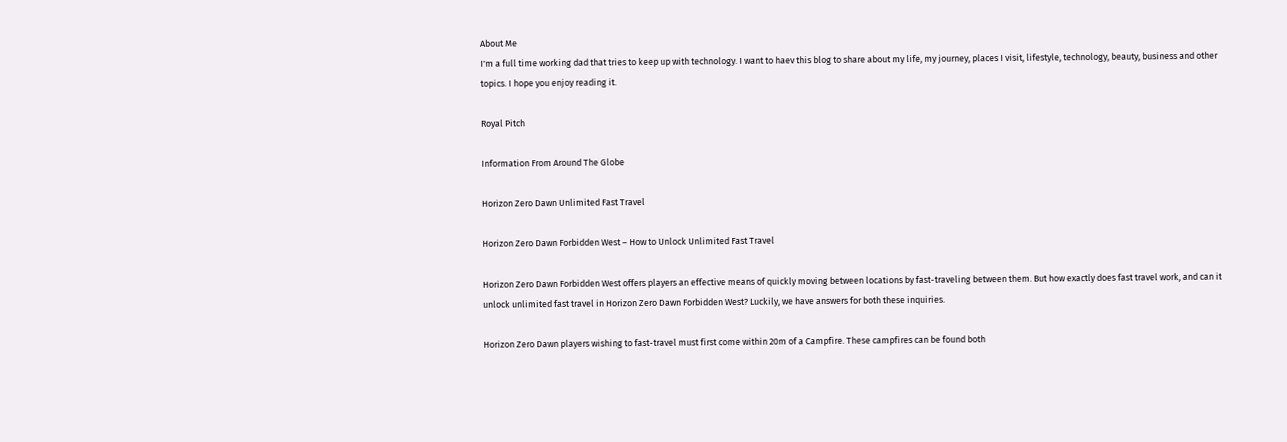About Me
I'm a full time working dad that tries to keep up with technology. I want to haev this blog to share about my life, my journey, places I visit, lifestyle, technology, beauty, business and other topics. I hope you enjoy reading it.

Royal Pitch

Information From Around The Globe

Horizon Zero Dawn Unlimited Fast Travel

Horizon Zero Dawn Forbidden West – How to Unlock Unlimited Fast Travel

Horizon Zero Dawn Forbidden West offers players an effective means of quickly moving between locations by fast-traveling between them. But how exactly does fast travel work, and can it unlock unlimited fast travel in Horizon Zero Dawn Forbidden West? Luckily, we have answers for both these inquiries.

Horizon Zero Dawn players wishing to fast-travel must first come within 20m of a Campfire. These campfires can be found both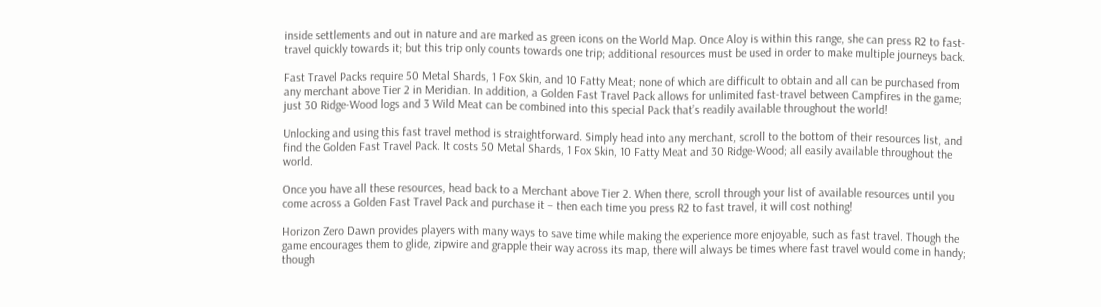inside settlements and out in nature and are marked as green icons on the World Map. Once Aloy is within this range, she can press R2 to fast-travel quickly towards it; but this trip only counts towards one trip; additional resources must be used in order to make multiple journeys back.

Fast Travel Packs require 50 Metal Shards, 1 Fox Skin, and 10 Fatty Meat; none of which are difficult to obtain and all can be purchased from any merchant above Tier 2 in Meridian. In addition, a Golden Fast Travel Pack allows for unlimited fast-travel between Campfires in the game; just 30 Ridge-Wood logs and 3 Wild Meat can be combined into this special Pack that’s readily available throughout the world!

Unlocking and using this fast travel method is straightforward. Simply head into any merchant, scroll to the bottom of their resources list, and find the Golden Fast Travel Pack. It costs 50 Metal Shards, 1 Fox Skin, 10 Fatty Meat and 30 Ridge-Wood; all easily available throughout the world.

Once you have all these resources, head back to a Merchant above Tier 2. When there, scroll through your list of available resources until you come across a Golden Fast Travel Pack and purchase it – then each time you press R2 to fast travel, it will cost nothing!

Horizon Zero Dawn provides players with many ways to save time while making the experience more enjoyable, such as fast travel. Though the game encourages them to glide, zipwire and grapple their way across its map, there will always be times where fast travel would come in handy; though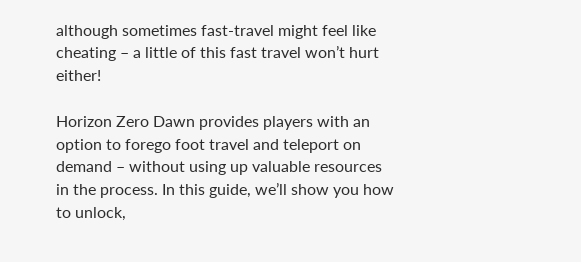although sometimes fast-travel might feel like cheating – a little of this fast travel won’t hurt either!

Horizon Zero Dawn provides players with an option to forego foot travel and teleport on demand – without using up valuable resources in the process. In this guide, we’ll show you how to unlock,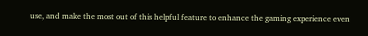use, and make the most out of this helpful feature to enhance the gaming experience even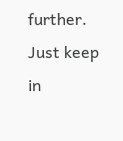further. Just keep in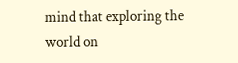mind that exploring the world on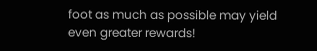foot as much as possible may yield even greater rewards!